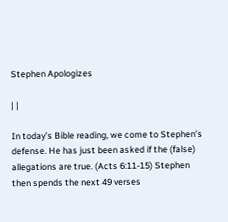Stephen Apologizes

| |

In today’s Bible reading, we come to Stephen’s defense. He has just been asked if the (false) allegations are true. (Acts 6:11-15) Stephen then spends the next 49 verses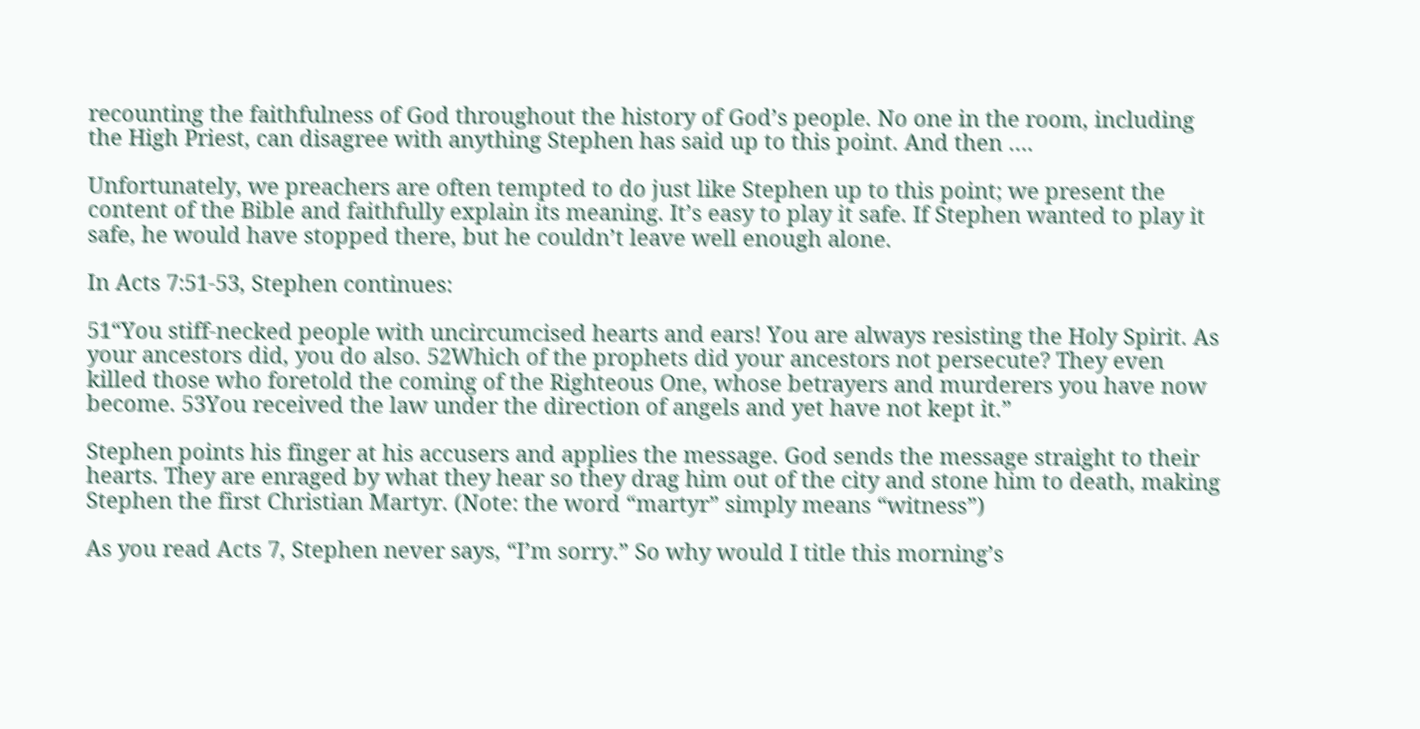recounting the faithfulness of God throughout the history of God’s people. No one in the room, including the High Priest, can disagree with anything Stephen has said up to this point. And then ….

Unfortunately, we preachers are often tempted to do just like Stephen up to this point; we present the content of the Bible and faithfully explain its meaning. It’s easy to play it safe. If Stephen wanted to play it safe, he would have stopped there, but he couldn’t leave well enough alone.

In Acts 7:51-53, Stephen continues:

51“You stiff-necked people with uncircumcised hearts and ears! You are always resisting the Holy Spirit. As your ancestors did, you do also. 52Which of the prophets did your ancestors not persecute? They even killed those who foretold the coming of the Righteous One, whose betrayers and murderers you have now become. 53You received the law under the direction of angels and yet have not kept it.”

Stephen points his finger at his accusers and applies the message. God sends the message straight to their hearts. They are enraged by what they hear so they drag him out of the city and stone him to death, making Stephen the first Christian Martyr. (Note: the word “martyr” simply means “witness”)

As you read Acts 7, Stephen never says, “I’m sorry.” So why would I title this morning’s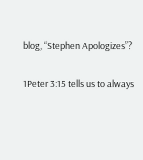blog, “Stephen Apologizes”?

1Peter 3:15 tells us to always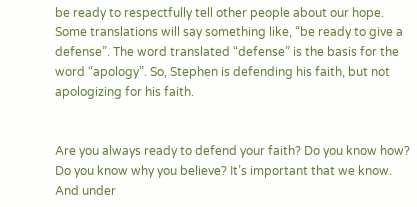be ready to respectfully tell other people about our hope. Some translations will say something like, “be ready to give a defense”. The word translated “defense” is the basis for the word “apology”. So, Stephen is defending his faith, but not apologizing for his faith.


Are you always ready to defend your faith? Do you know how? Do you know why you believe? It’s important that we know. And under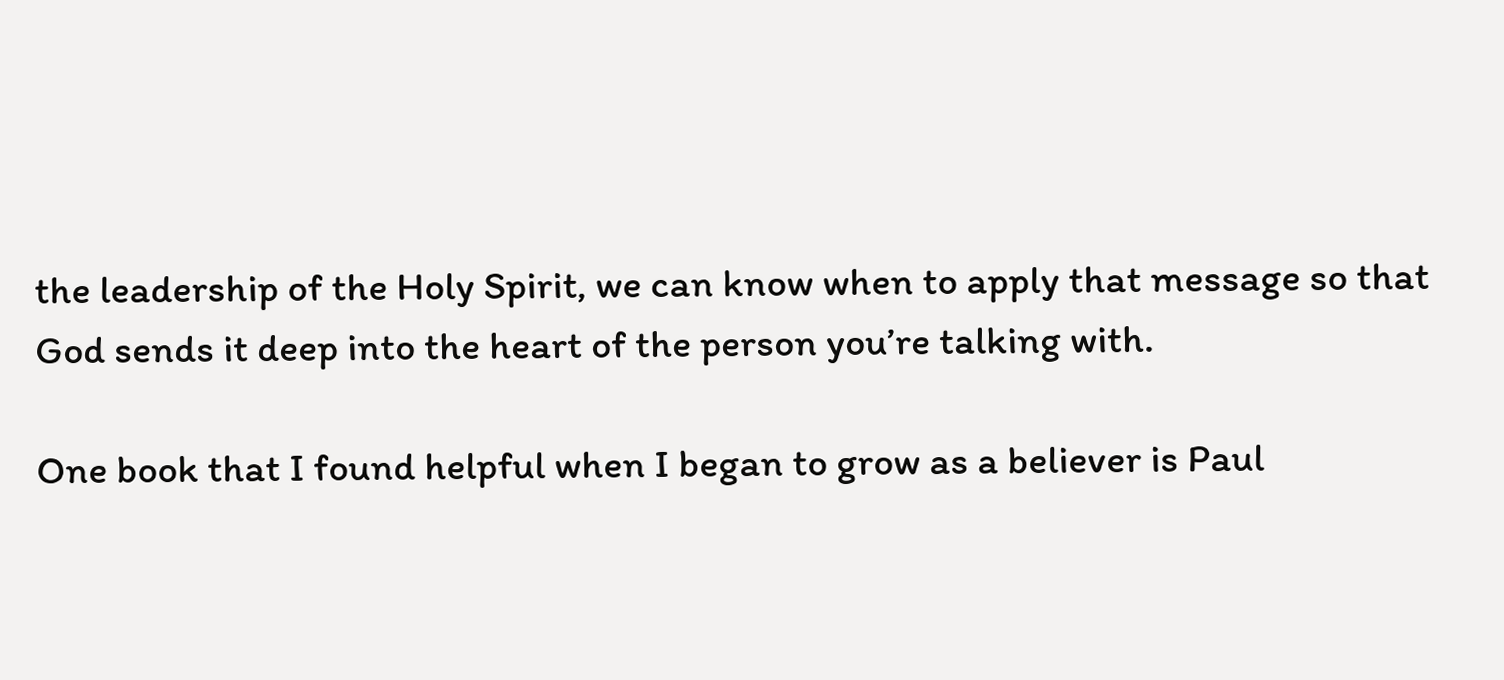the leadership of the Holy Spirit, we can know when to apply that message so that God sends it deep into the heart of the person you’re talking with.

One book that I found helpful when I began to grow as a believer is Paul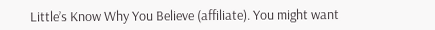Little’s Know Why You Believe (affiliate). You might want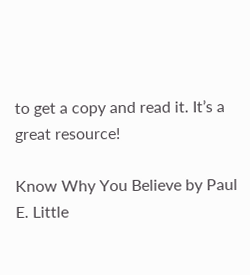to get a copy and read it. It’s a great resource!

Know Why You Believe by Paul E. Little